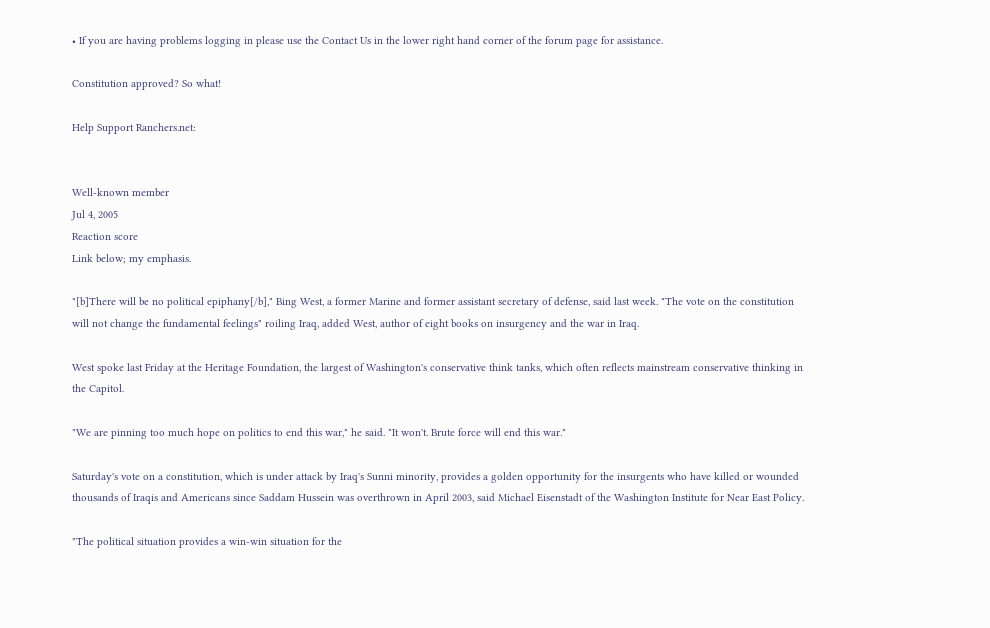• If you are having problems logging in please use the Contact Us in the lower right hand corner of the forum page for assistance.

Constitution approved? So what!

Help Support Ranchers.net:


Well-known member
Jul 4, 2005
Reaction score
Link below; my emphasis.

"[b]There will be no political epiphany[/b]," Bing West, a former Marine and former assistant secretary of defense, said last week. "The vote on the constitution will not change the fundamental feelings" roiling Iraq, added West, author of eight books on insurgency and the war in Iraq.

West spoke last Friday at the Heritage Foundation, the largest of Washington's conservative think tanks, which often reflects mainstream conservative thinking in the Capitol.

"We are pinning too much hope on politics to end this war," he said. "It won't. Brute force will end this war."

Saturday's vote on a constitution, which is under attack by Iraq's Sunni minority, provides a golden opportunity for the insurgents who have killed or wounded thousands of Iraqis and Americans since Saddam Hussein was overthrown in April 2003, said Michael Eisenstadt of the Washington Institute for Near East Policy.

"The political situation provides a win-win situation for the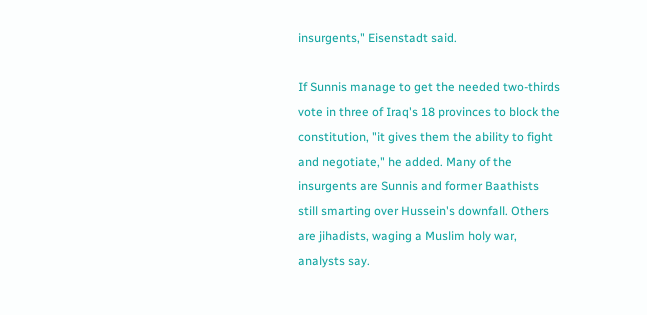insurgents," Eisenstadt said.

If Sunnis manage to get the needed two-thirds vote in three of Iraq's 18 provinces to block the constitution, "it gives them the ability to fight and negotiate," he added. Many of the insurgents are Sunnis and former Baathists still smarting over Hussein's downfall. Others are jihadists, waging a Muslim holy war, analysts say.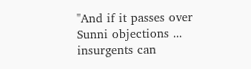"And if it passes over Sunni objections ... insurgents can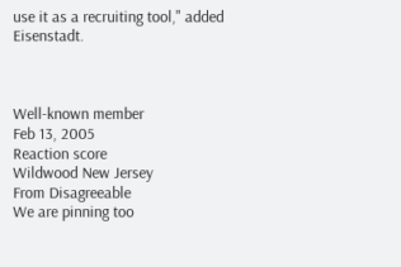use it as a recruiting tool," added Eisenstadt.



Well-known member
Feb 13, 2005
Reaction score
Wildwood New Jersey
From Disagreeable
We are pinning too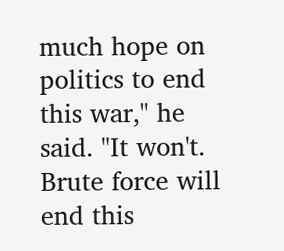much hope on politics to end this war," he said. "It won't. Brute force will end this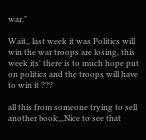war."

Wait,, last week it was Politics will win the war troops are losing, this week its' there is to much hope put on politics and the troops will have to win it ???

all this from someone trying to sell another book,,,Nice to see that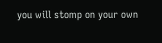you will stomp on your own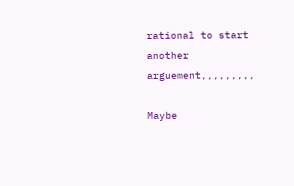rational to start another arguement,,,,,,,,,

Maybe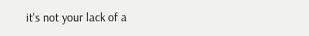it's not your lack of a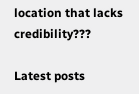location that lacks credibility???

Latest posts